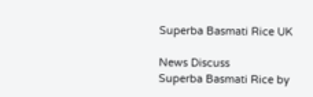Superba Basmati Rice UK

News Discuss
Superba Basmati Rice by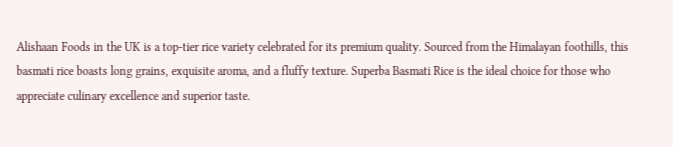Alishaan Foods in the UK is a top-tier rice variety celebrated for its premium quality. Sourced from the Himalayan foothills, this basmati rice boasts long grains, exquisite aroma, and a fluffy texture. Superba Basmati Rice is the ideal choice for those who appreciate culinary excellence and superior taste.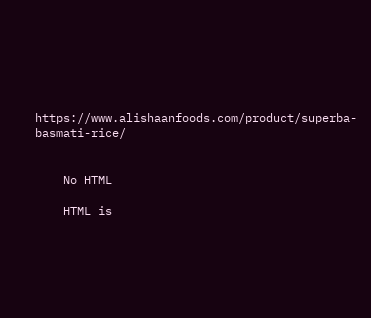https://www.alishaanfoods.com/product/superba-basmati-rice/


    No HTML

    HTML is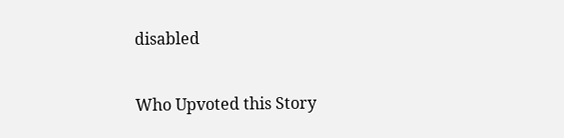disabled

Who Upvoted this Story